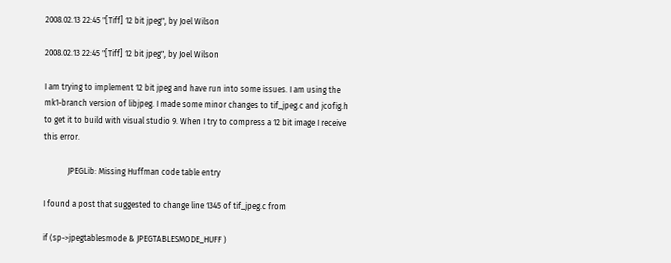2008.02.13 22:45 "[Tiff] 12 bit jpeg", by Joel Wilson

2008.02.13 22:45 "[Tiff] 12 bit jpeg", by Joel Wilson

I am trying to implement 12 bit jpeg and have run into some issues. I am using the mk1-branch version of libjpeg. I made some minor changes to tif_jpeg.c and jcofig.h to get it to build with visual studio 9. When I try to compress a 12 bit image I receive this error.

            JPEGLib: Missing Huffman code table entry

I found a post that suggested to change line 1345 of tif_jpeg.c from

if (sp->jpegtablesmode & JPEGTABLESMODE_HUFF )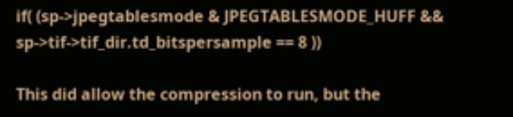if( (sp->jpegtablesmode & JPEGTABLESMODE_HUFF &&
sp->tif->tif_dir.td_bitspersample == 8 ))

This did allow the compression to run, but the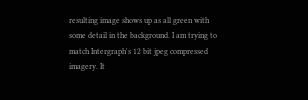resulting image shows up as all green with some detail in the background. I am trying to match Intergraph's 12 bit jpeg compressed imagery. It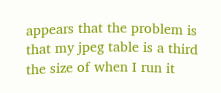appears that the problem is that my jpeg table is a third the size of when I run it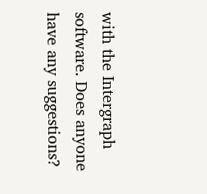with the Intergraph software. Does anyone have any suggestions?